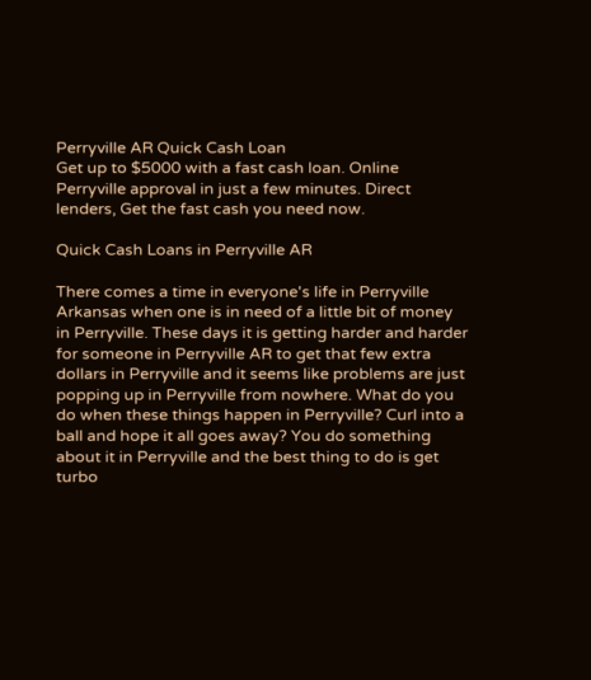Perryville AR Quick Cash Loan
Get up to $5000 with a fast cash loan. Online Perryville approval in just a few minutes. Direct lenders, Get the fast cash you need now.

Quick Cash Loans in Perryville AR

There comes a time in everyone's life in Perryville Arkansas when one is in need of a little bit of money in Perryville. These days it is getting harder and harder for someone in Perryville AR to get that few extra dollars in Perryville and it seems like problems are just popping up in Perryville from nowhere. What do you do when these things happen in Perryville? Curl into a ball and hope it all goes away? You do something about it in Perryville and the best thing to do is get turbo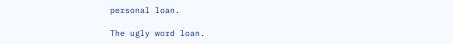personal loan.

The ugly word loan.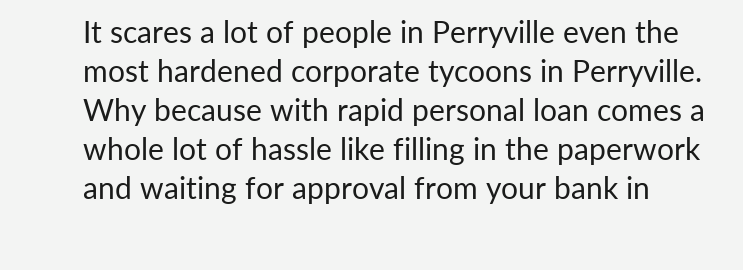It scares a lot of people in Perryville even the most hardened corporate tycoons in Perryville. Why because with rapid personal loan comes a whole lot of hassle like filling in the paperwork and waiting for approval from your bank in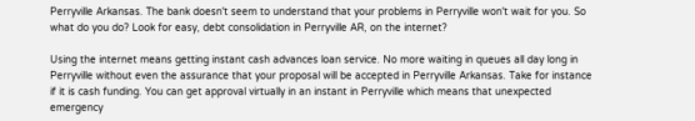Perryville Arkansas. The bank doesn't seem to understand that your problems in Perryville won't wait for you. So what do you do? Look for easy, debt consolidation in Perryville AR, on the internet?

Using the internet means getting instant cash advances loan service. No more waiting in queues all day long in Perryville without even the assurance that your proposal will be accepted in Perryville Arkansas. Take for instance if it is cash funding. You can get approval virtually in an instant in Perryville which means that unexpected emergency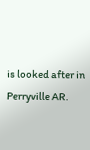is looked after in Perryville AR.